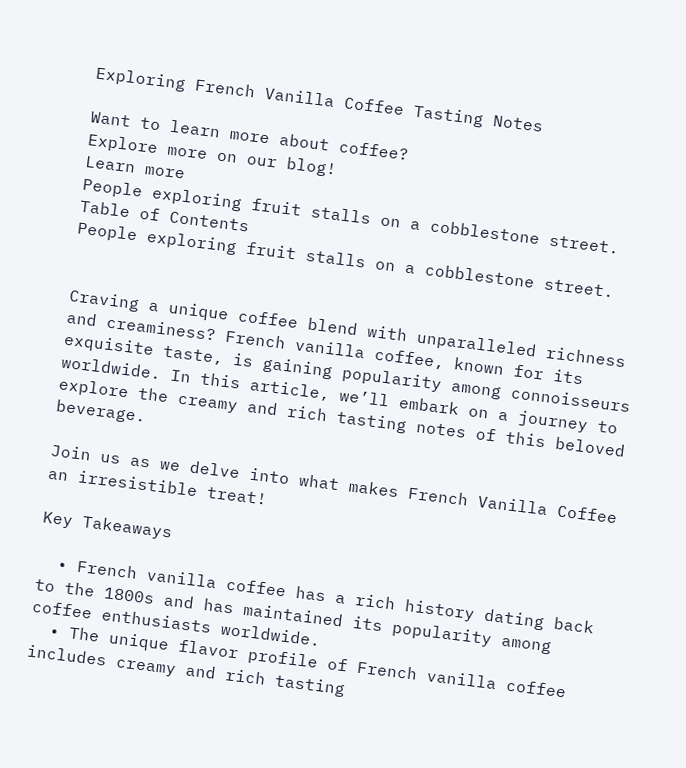Exploring French Vanilla Coffee Tasting Notes

Want to learn more about coffee?
Explore more on our blog!
Learn more
People exploring fruit stalls on a cobblestone street.
Table of Contents
People exploring fruit stalls on a cobblestone street.


Craving a unique coffee blend with unparalleled richness and creaminess? French vanilla coffee, known for its exquisite taste, is gaining popularity among connoisseurs worldwide. In this article, we’ll embark on a journey to explore the creamy and rich tasting notes of this beloved beverage.

Join us as we delve into what makes French Vanilla Coffee an irresistible treat!

Key Takeaways

  • French vanilla coffee has a rich history dating back to the 1800s and has maintained its popularity among coffee enthusiasts worldwide.
  • The unique flavor profile of French vanilla coffee includes creamy and rich tasting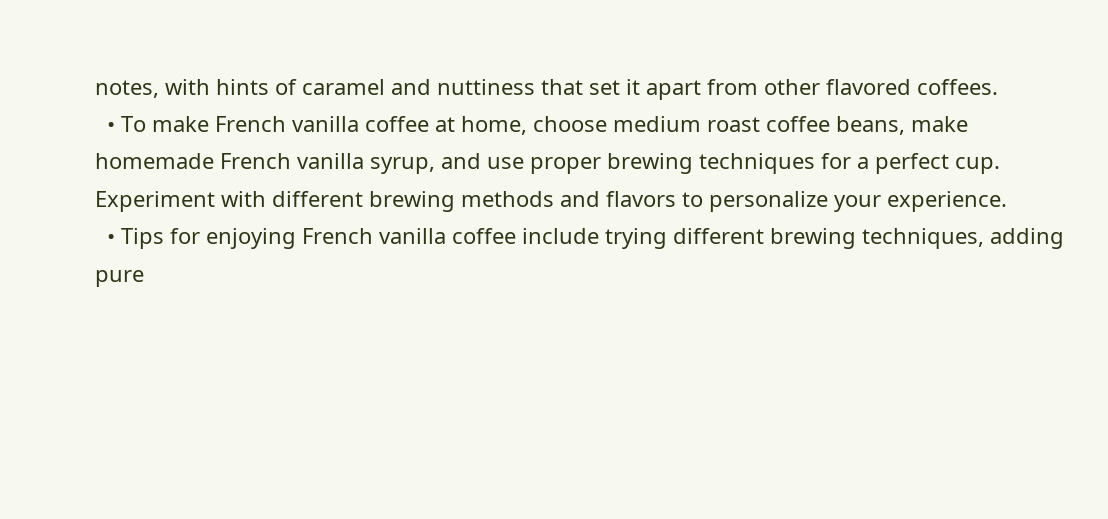notes, with hints of caramel and nuttiness that set it apart from other flavored coffees.
  • To make French vanilla coffee at home, choose medium roast coffee beans, make homemade French vanilla syrup, and use proper brewing techniques for a perfect cup. Experiment with different brewing methods and flavors to personalize your experience.
  • Tips for enjoying French vanilla coffee include trying different brewing techniques, adding pure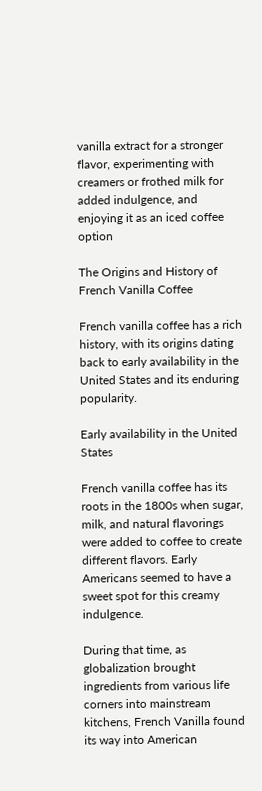vanilla extract for a stronger flavor, experimenting with creamers or frothed milk for added indulgence, and enjoying it as an iced coffee option

The Origins and History of French Vanilla Coffee

French vanilla coffee has a rich history, with its origins dating back to early availability in the United States and its enduring popularity.

Early availability in the United States

French vanilla coffee has its roots in the 1800s when sugar, milk, and natural flavorings were added to coffee to create different flavors. Early Americans seemed to have a sweet spot for this creamy indulgence.

During that time, as globalization brought ingredients from various life corners into mainstream kitchens, French Vanilla found its way into American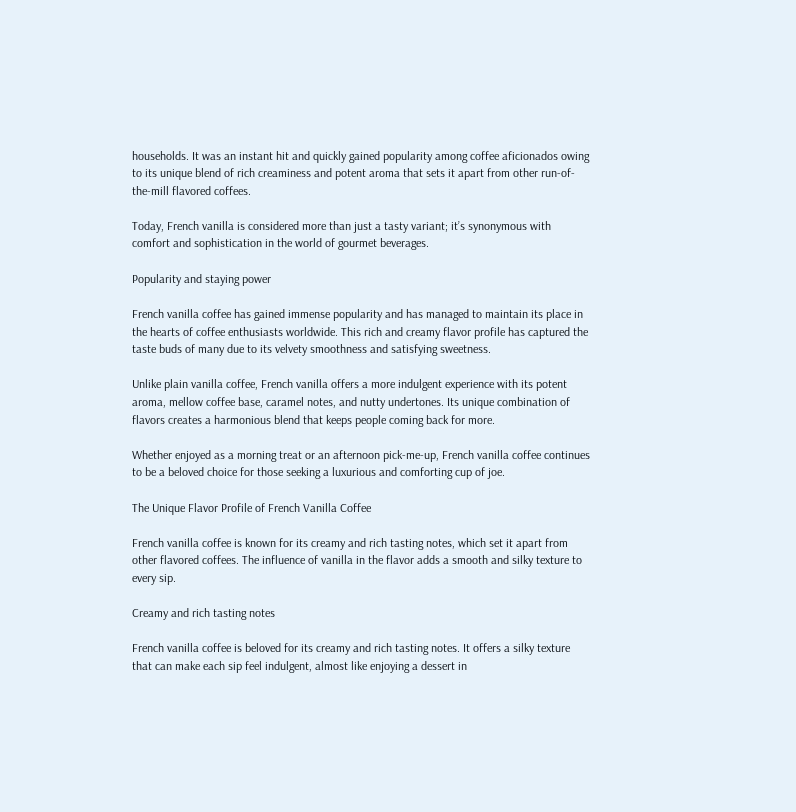households. It was an instant hit and quickly gained popularity among coffee aficionados owing to its unique blend of rich creaminess and potent aroma that sets it apart from other run-of-the-mill flavored coffees.

Today, French vanilla is considered more than just a tasty variant; it’s synonymous with comfort and sophistication in the world of gourmet beverages.

Popularity and staying power

French vanilla coffee has gained immense popularity and has managed to maintain its place in the hearts of coffee enthusiasts worldwide. This rich and creamy flavor profile has captured the taste buds of many due to its velvety smoothness and satisfying sweetness.

Unlike plain vanilla coffee, French vanilla offers a more indulgent experience with its potent aroma, mellow coffee base, caramel notes, and nutty undertones. Its unique combination of flavors creates a harmonious blend that keeps people coming back for more.

Whether enjoyed as a morning treat or an afternoon pick-me-up, French vanilla coffee continues to be a beloved choice for those seeking a luxurious and comforting cup of joe.

The Unique Flavor Profile of French Vanilla Coffee

French vanilla coffee is known for its creamy and rich tasting notes, which set it apart from other flavored coffees. The influence of vanilla in the flavor adds a smooth and silky texture to every sip.

Creamy and rich tasting notes

French vanilla coffee is beloved for its creamy and rich tasting notes. It offers a silky texture that can make each sip feel indulgent, almost like enjoying a dessert in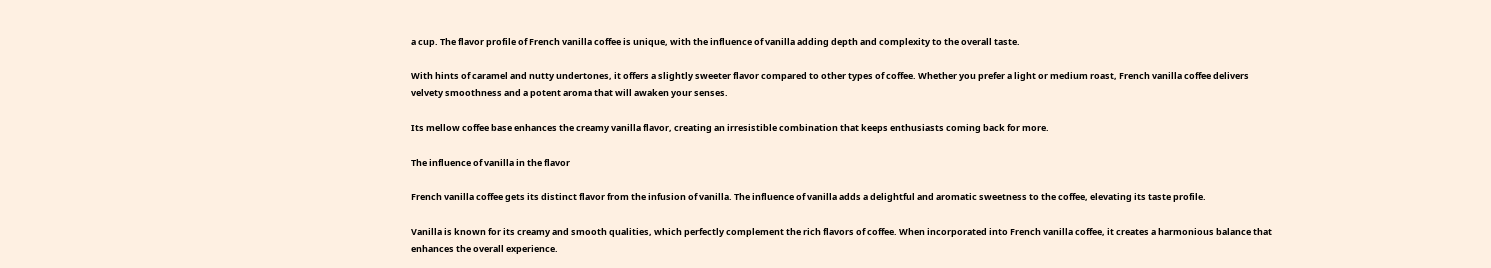a cup. The flavor profile of French vanilla coffee is unique, with the influence of vanilla adding depth and complexity to the overall taste.

With hints of caramel and nutty undertones, it offers a slightly sweeter flavor compared to other types of coffee. Whether you prefer a light or medium roast, French vanilla coffee delivers velvety smoothness and a potent aroma that will awaken your senses.

Its mellow coffee base enhances the creamy vanilla flavor, creating an irresistible combination that keeps enthusiasts coming back for more.

The influence of vanilla in the flavor

French vanilla coffee gets its distinct flavor from the infusion of vanilla. The influence of vanilla adds a delightful and aromatic sweetness to the coffee, elevating its taste profile.

Vanilla is known for its creamy and smooth qualities, which perfectly complement the rich flavors of coffee. When incorporated into French vanilla coffee, it creates a harmonious balance that enhances the overall experience.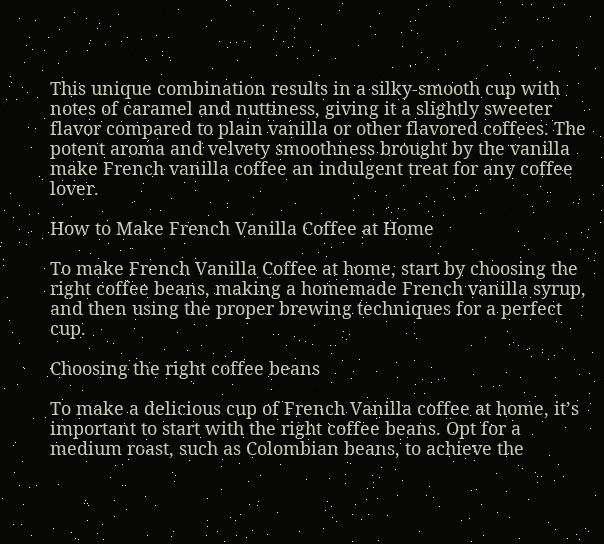This unique combination results in a silky-smooth cup with notes of caramel and nuttiness, giving it a slightly sweeter flavor compared to plain vanilla or other flavored coffees. The potent aroma and velvety smoothness brought by the vanilla make French vanilla coffee an indulgent treat for any coffee lover.

How to Make French Vanilla Coffee at Home

To make French Vanilla Coffee at home, start by choosing the right coffee beans, making a homemade French vanilla syrup, and then using the proper brewing techniques for a perfect cup.

Choosing the right coffee beans

To make a delicious cup of French Vanilla coffee at home, it’s important to start with the right coffee beans. Opt for a medium roast, such as Colombian beans, to achieve the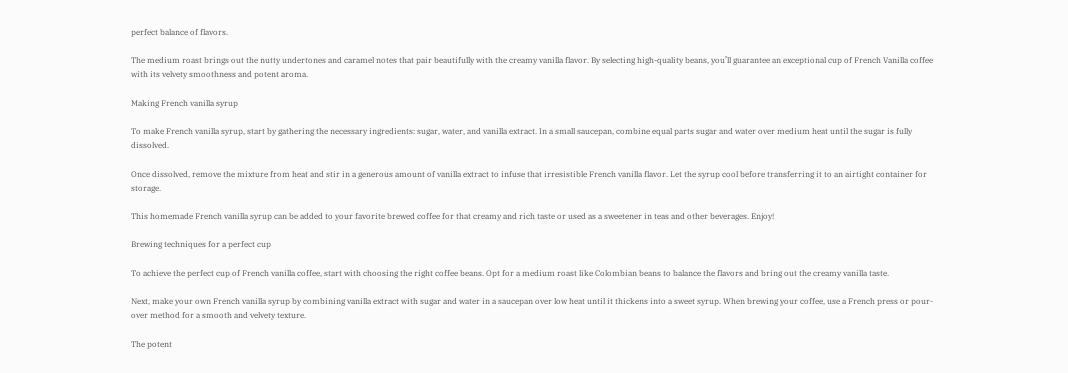perfect balance of flavors.

The medium roast brings out the nutty undertones and caramel notes that pair beautifully with the creamy vanilla flavor. By selecting high-quality beans, you’ll guarantee an exceptional cup of French Vanilla coffee with its velvety smoothness and potent aroma.

Making French vanilla syrup

To make French vanilla syrup, start by gathering the necessary ingredients: sugar, water, and vanilla extract. In a small saucepan, combine equal parts sugar and water over medium heat until the sugar is fully dissolved.

Once dissolved, remove the mixture from heat and stir in a generous amount of vanilla extract to infuse that irresistible French vanilla flavor. Let the syrup cool before transferring it to an airtight container for storage.

This homemade French vanilla syrup can be added to your favorite brewed coffee for that creamy and rich taste or used as a sweetener in teas and other beverages. Enjoy!

Brewing techniques for a perfect cup

To achieve the perfect cup of French vanilla coffee, start with choosing the right coffee beans. Opt for a medium roast like Colombian beans to balance the flavors and bring out the creamy vanilla taste.

Next, make your own French vanilla syrup by combining vanilla extract with sugar and water in a saucepan over low heat until it thickens into a sweet syrup. When brewing your coffee, use a French press or pour-over method for a smooth and velvety texture.

The potent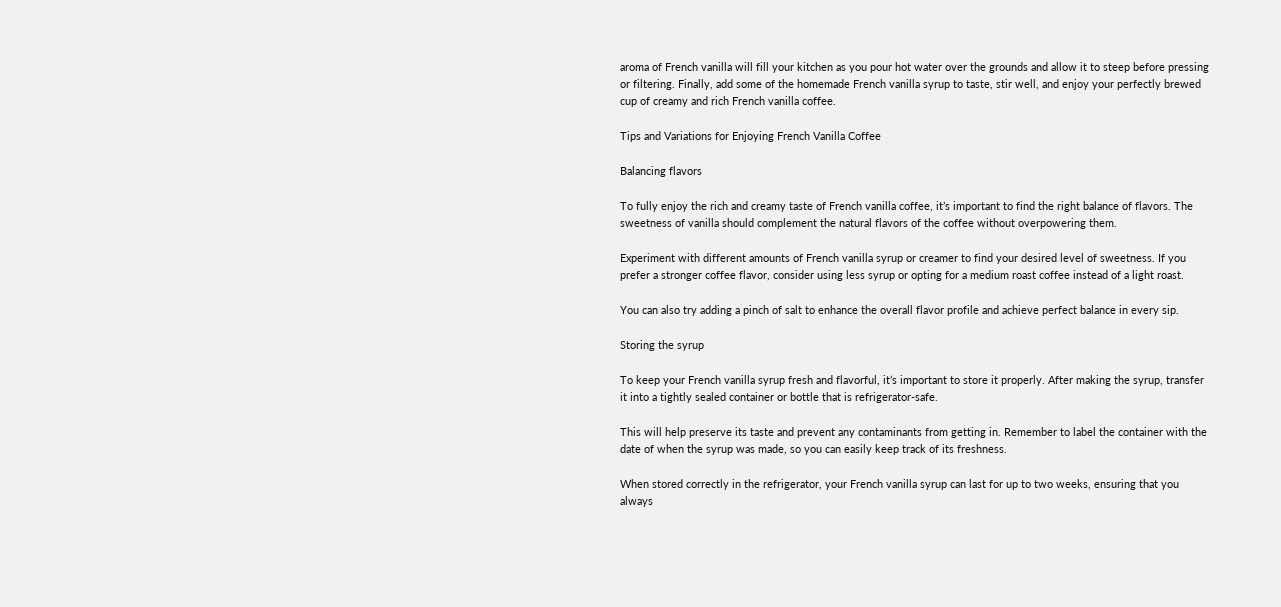aroma of French vanilla will fill your kitchen as you pour hot water over the grounds and allow it to steep before pressing or filtering. Finally, add some of the homemade French vanilla syrup to taste, stir well, and enjoy your perfectly brewed cup of creamy and rich French vanilla coffee.

Tips and Variations for Enjoying French Vanilla Coffee

Balancing flavors

To fully enjoy the rich and creamy taste of French vanilla coffee, it’s important to find the right balance of flavors. The sweetness of vanilla should complement the natural flavors of the coffee without overpowering them.

Experiment with different amounts of French vanilla syrup or creamer to find your desired level of sweetness. If you prefer a stronger coffee flavor, consider using less syrup or opting for a medium roast coffee instead of a light roast.

You can also try adding a pinch of salt to enhance the overall flavor profile and achieve perfect balance in every sip.

Storing the syrup

To keep your French vanilla syrup fresh and flavorful, it’s important to store it properly. After making the syrup, transfer it into a tightly sealed container or bottle that is refrigerator-safe.

This will help preserve its taste and prevent any contaminants from getting in. Remember to label the container with the date of when the syrup was made, so you can easily keep track of its freshness.

When stored correctly in the refrigerator, your French vanilla syrup can last for up to two weeks, ensuring that you always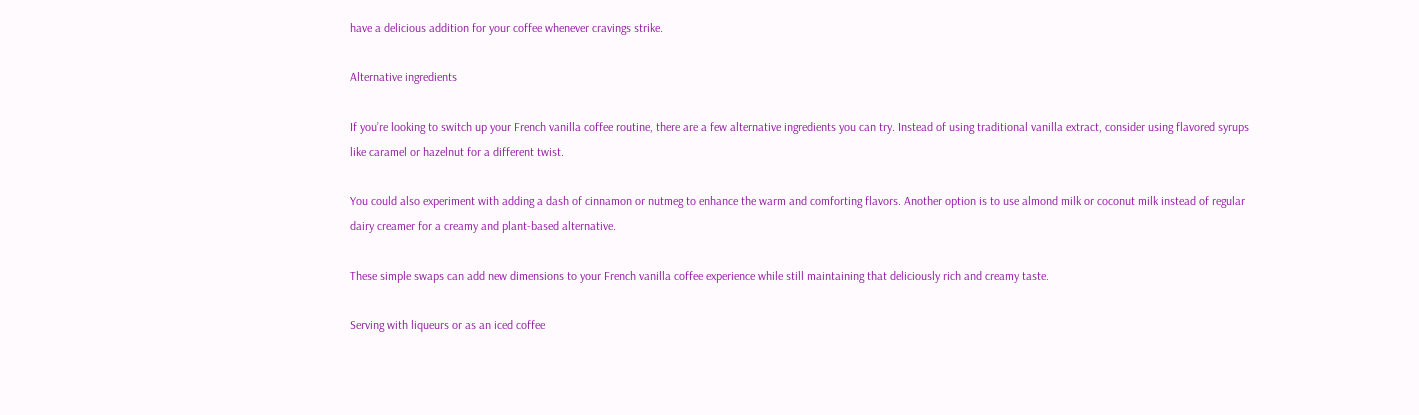have a delicious addition for your coffee whenever cravings strike.

Alternative ingredients

If you’re looking to switch up your French vanilla coffee routine, there are a few alternative ingredients you can try. Instead of using traditional vanilla extract, consider using flavored syrups like caramel or hazelnut for a different twist.

You could also experiment with adding a dash of cinnamon or nutmeg to enhance the warm and comforting flavors. Another option is to use almond milk or coconut milk instead of regular dairy creamer for a creamy and plant-based alternative.

These simple swaps can add new dimensions to your French vanilla coffee experience while still maintaining that deliciously rich and creamy taste.

Serving with liqueurs or as an iced coffee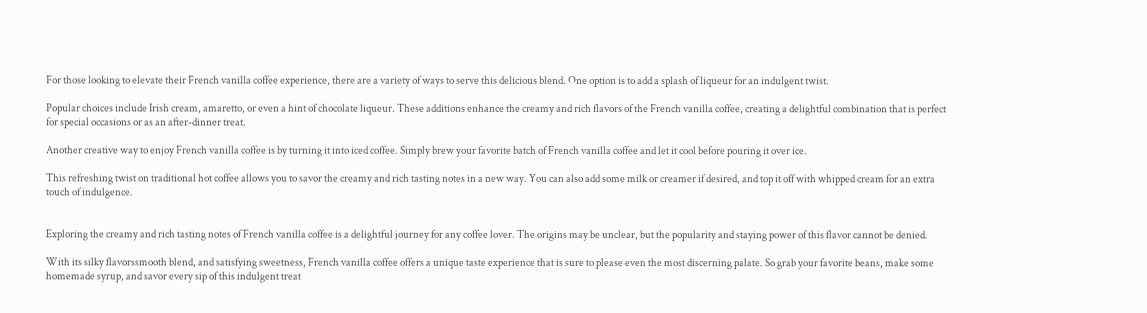For those looking to elevate their French vanilla coffee experience, there are a variety of ways to serve this delicious blend. One option is to add a splash of liqueur for an indulgent twist.

Popular choices include Irish cream, amaretto, or even a hint of chocolate liqueur. These additions enhance the creamy and rich flavors of the French vanilla coffee, creating a delightful combination that is perfect for special occasions or as an after-dinner treat.

Another creative way to enjoy French vanilla coffee is by turning it into iced coffee. Simply brew your favorite batch of French vanilla coffee and let it cool before pouring it over ice.

This refreshing twist on traditional hot coffee allows you to savor the creamy and rich tasting notes in a new way. You can also add some milk or creamer if desired, and top it off with whipped cream for an extra touch of indulgence.


Exploring the creamy and rich tasting notes of French vanilla coffee is a delightful journey for any coffee lover. The origins may be unclear, but the popularity and staying power of this flavor cannot be denied.

With its silky flavorssmooth blend, and satisfying sweetness, French vanilla coffee offers a unique taste experience that is sure to please even the most discerning palate. So grab your favorite beans, make some homemade syrup, and savor every sip of this indulgent treat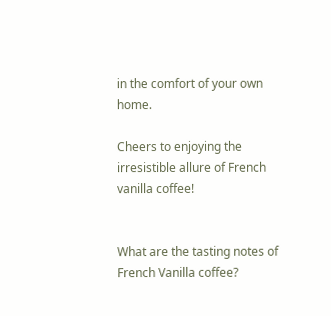in the comfort of your own home.

Cheers to enjoying the irresistible allure of French vanilla coffee!


What are the tasting notes of French Vanilla coffee?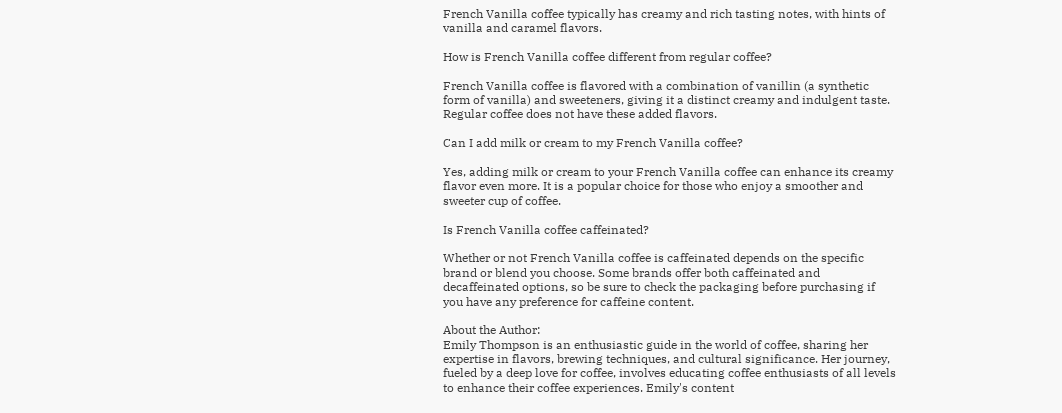French Vanilla coffee typically has creamy and rich tasting notes, with hints of vanilla and caramel flavors.

How is French Vanilla coffee different from regular coffee?

French Vanilla coffee is flavored with a combination of vanillin (a synthetic form of vanilla) and sweeteners, giving it a distinct creamy and indulgent taste. Regular coffee does not have these added flavors.

Can I add milk or cream to my French Vanilla coffee?

Yes, adding milk or cream to your French Vanilla coffee can enhance its creamy flavor even more. It is a popular choice for those who enjoy a smoother and sweeter cup of coffee.

Is French Vanilla coffee caffeinated?

Whether or not French Vanilla coffee is caffeinated depends on the specific brand or blend you choose. Some brands offer both caffeinated and decaffeinated options, so be sure to check the packaging before purchasing if you have any preference for caffeine content.

About the Author:
Emily Thompson is an enthusiastic guide in the world of coffee, sharing her expertise in flavors, brewing techniques, and cultural significance. Her journey, fueled by a deep love for coffee, involves educating coffee enthusiasts of all levels to enhance their coffee experiences. Emily's content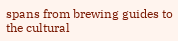spans from brewing guides to the cultural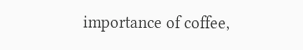importance of coffee,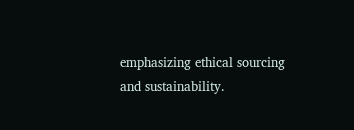emphasizing ethical sourcing and sustainability.